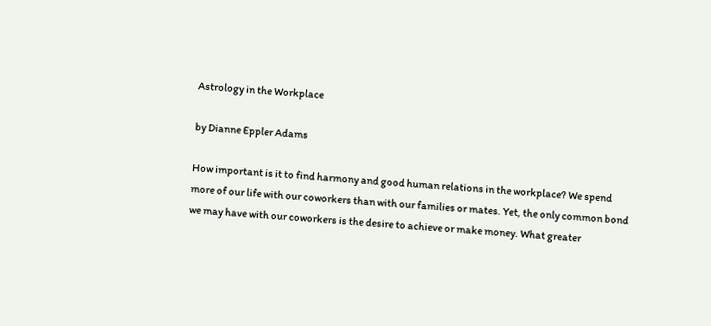Astrology in the Workplace

by Dianne Eppler Adams

How important is it to find harmony and good human relations in the workplace? We spend more of our life with our coworkers than with our families or mates. Yet, the only common bond we may have with our coworkers is the desire to achieve or make money. What greater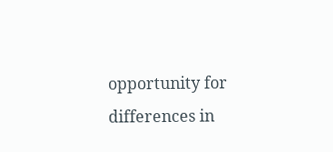opportunity for differences in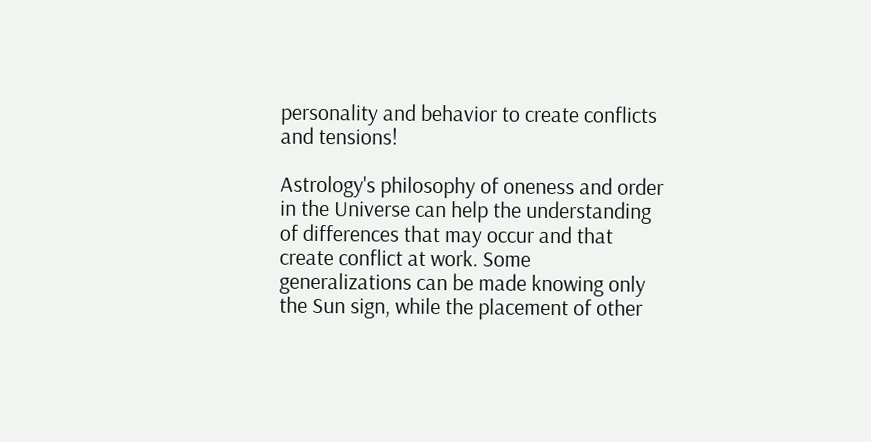personality and behavior to create conflicts and tensions!

Astrology's philosophy of oneness and order in the Universe can help the understanding of differences that may occur and that create conflict at work. Some generalizations can be made knowing only the Sun sign, while the placement of other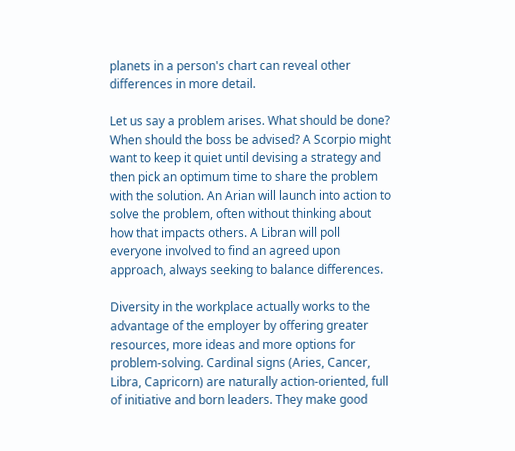planets in a person's chart can reveal other differences in more detail.

Let us say a problem arises. What should be done? When should the boss be advised? A Scorpio might want to keep it quiet until devising a strategy and then pick an optimum time to share the problem with the solution. An Arian will launch into action to solve the problem, often without thinking about how that impacts others. A Libran will poll everyone involved to find an agreed upon approach, always seeking to balance differences.

Diversity in the workplace actually works to the advantage of the employer by offering greater resources, more ideas and more options for problem-solving. Cardinal signs (Aries, Cancer, Libra, Capricorn) are naturally action-oriented, full of initiative and born leaders. They make good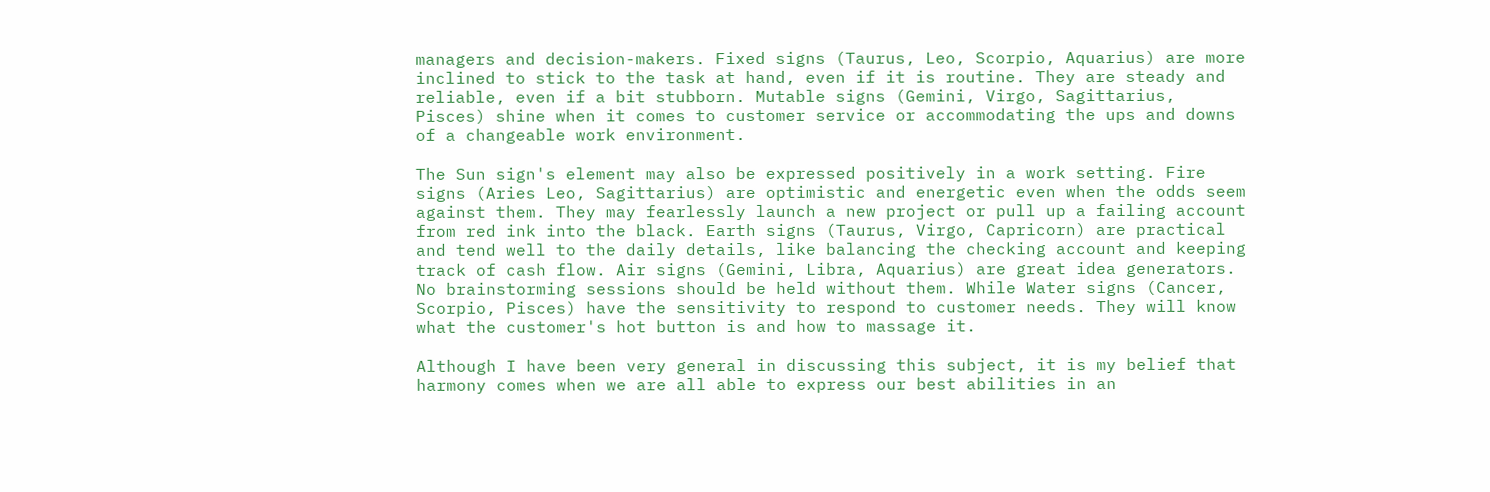managers and decision-makers. Fixed signs (Taurus, Leo, Scorpio, Aquarius) are more inclined to stick to the task at hand, even if it is routine. They are steady and reliable, even if a bit stubborn. Mutable signs (Gemini, Virgo, Sagittarius, Pisces) shine when it comes to customer service or accommodating the ups and downs of a changeable work environment.

The Sun sign's element may also be expressed positively in a work setting. Fire signs (Aries Leo, Sagittarius) are optimistic and energetic even when the odds seem against them. They may fearlessly launch a new project or pull up a failing account from red ink into the black. Earth signs (Taurus, Virgo, Capricorn) are practical and tend well to the daily details, like balancing the checking account and keeping track of cash flow. Air signs (Gemini, Libra, Aquarius) are great idea generators. No brainstorming sessions should be held without them. While Water signs (Cancer, Scorpio, Pisces) have the sensitivity to respond to customer needs. They will know what the customer's hot button is and how to massage it.

Although I have been very general in discussing this subject, it is my belief that harmony comes when we are all able to express our best abilities in an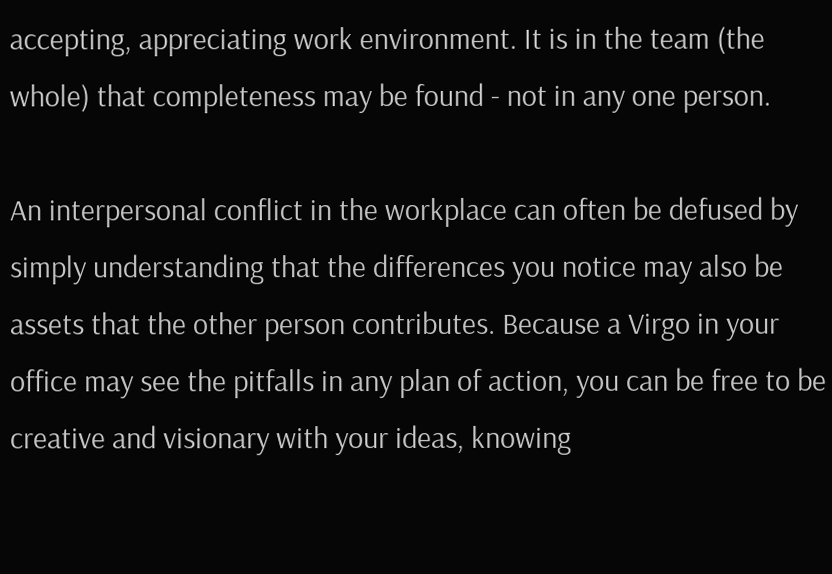accepting, appreciating work environment. It is in the team (the whole) that completeness may be found - not in any one person.

An interpersonal conflict in the workplace can often be defused by simply understanding that the differences you notice may also be assets that the other person contributes. Because a Virgo in your office may see the pitfalls in any plan of action, you can be free to be creative and visionary with your ideas, knowing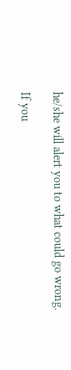he/she will alert you to what could go wrong.

If you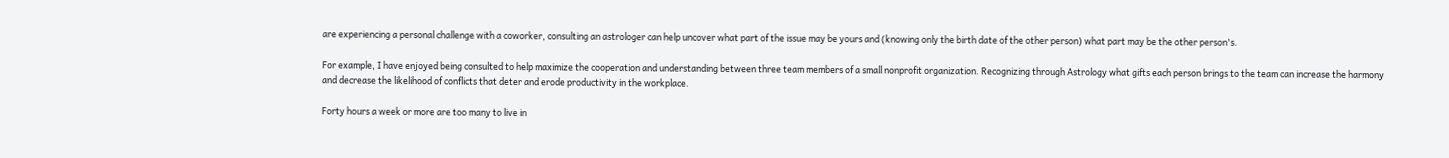are experiencing a personal challenge with a coworker, consulting an astrologer can help uncover what part of the issue may be yours and (knowing only the birth date of the other person) what part may be the other person's.

For example, I have enjoyed being consulted to help maximize the cooperation and understanding between three team members of a small nonprofit organization. Recognizing through Astrology what gifts each person brings to the team can increase the harmony and decrease the likelihood of conflicts that deter and erode productivity in the workplace.

Forty hours a week or more are too many to live in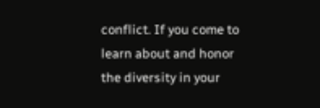conflict. If you come to learn about and honor the diversity in your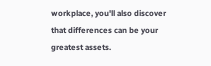workplace, you'll also discover that differences can be your greatest assets.